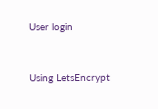User login


Using LetsEncrypt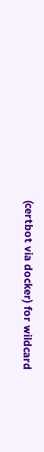(certbot via docker) for wildcard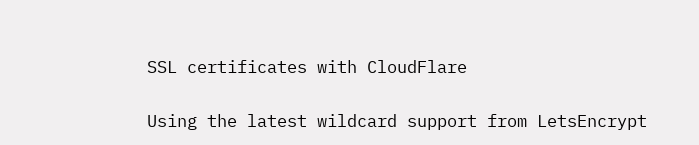SSL certificates with CloudFlare

Using the latest wildcard support from LetsEncrypt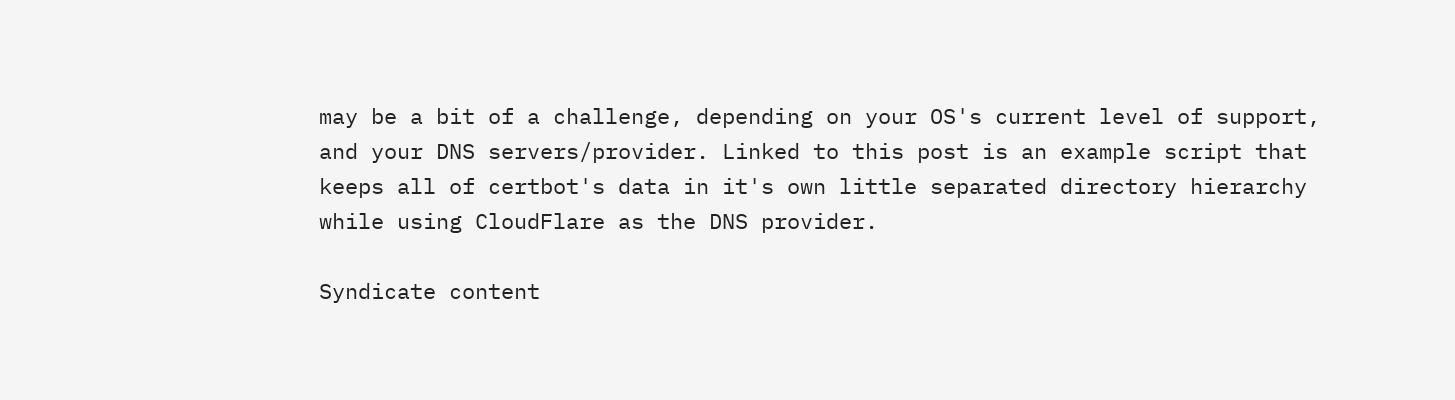may be a bit of a challenge, depending on your OS's current level of support, and your DNS servers/provider. Linked to this post is an example script that keeps all of certbot's data in it's own little separated directory hierarchy while using CloudFlare as the DNS provider.

Syndicate content